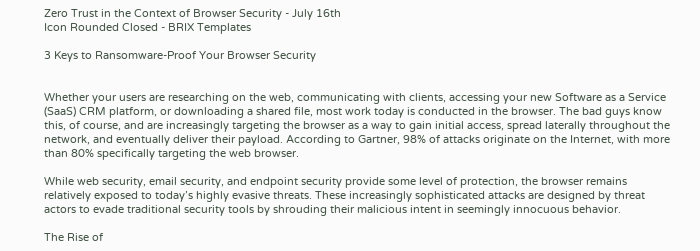Zero Trust in the Context of Browser Security - July 16th
Icon Rounded Closed - BRIX Templates

3 Keys to Ransomware-Proof Your Browser Security


Whether your users are researching on the web, communicating with clients, accessing your new Software as a Service (SaaS) CRM platform, or downloading a shared file, most work today is conducted in the browser. The bad guys know this, of course, and are increasingly targeting the browser as a way to gain initial access, spread laterally throughout the network, and eventually deliver their payload. According to Gartner, 98% of attacks originate on the Internet, with more than 80% specifically targeting the web browser.

While web security, email security, and endpoint security provide some level of protection, the browser remains relatively exposed to today’s highly evasive threats. These increasingly sophisticated attacks are designed by threat actors to evade traditional security tools by shrouding their malicious intent in seemingly innocuous behavior.

The Rise of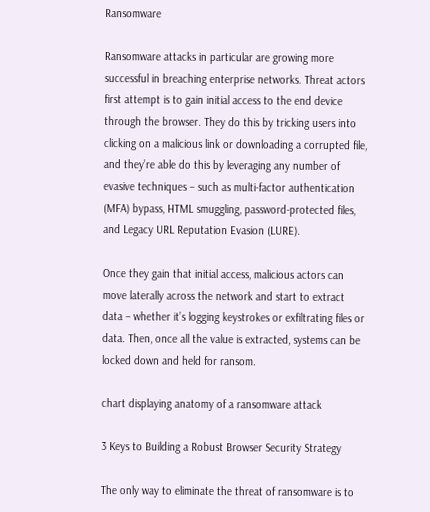Ransomware

Ransomware attacks in particular are growing more successful in breaching enterprise networks. Threat actors first attempt is to gain initial access to the end device through the browser. They do this by tricking users into clicking on a malicious link or downloading a corrupted file, and they’re able do this by leveraging any number of evasive techniques – such as multi-factor authentication (MFA) bypass, HTML smuggling, password-protected files, and Legacy URL Reputation Evasion (LURE).

Once they gain that initial access, malicious actors can move laterally across the network and start to extract data – whether it’s logging keystrokes or exfiltrating files or data. Then, once all the value is extracted, systems can be locked down and held for ransom.

chart displaying anatomy of a ransomware attack

3 Keys to Building a Robust Browser Security Strategy

The only way to eliminate the threat of ransomware is to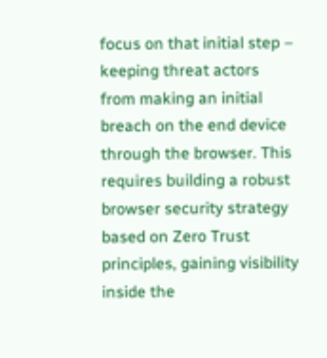focus on that initial step – keeping threat actors from making an initial breach on the end device through the browser. This requires building a robust browser security strategy based on Zero Trust principles, gaining visibility inside the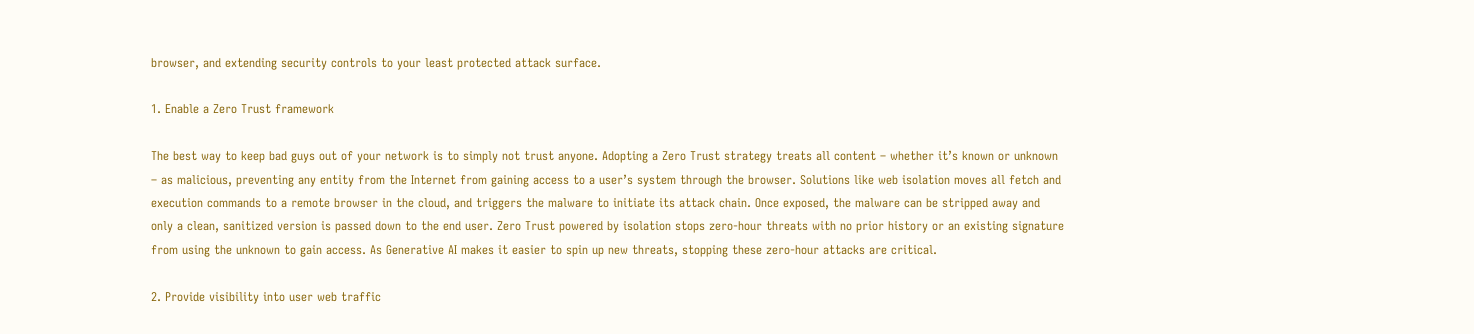browser, and extending security controls to your least protected attack surface.

1. Enable a Zero Trust framework

The best way to keep bad guys out of your network is to simply not trust anyone. Adopting a Zero Trust strategy treats all content – whether it’s known or unknown – as malicious, preventing any entity from the Internet from gaining access to a user’s system through the browser. Solutions like web isolation moves all fetch and execution commands to a remote browser in the cloud, and triggers the malware to initiate its attack chain. Once exposed, the malware can be stripped away and only a clean, sanitized version is passed down to the end user. Zero Trust powered by isolation stops zero-hour threats with no prior history or an existing signature from using the unknown to gain access. As Generative AI makes it easier to spin up new threats, stopping these zero-hour attacks are critical.

2. Provide visibility into user web traffic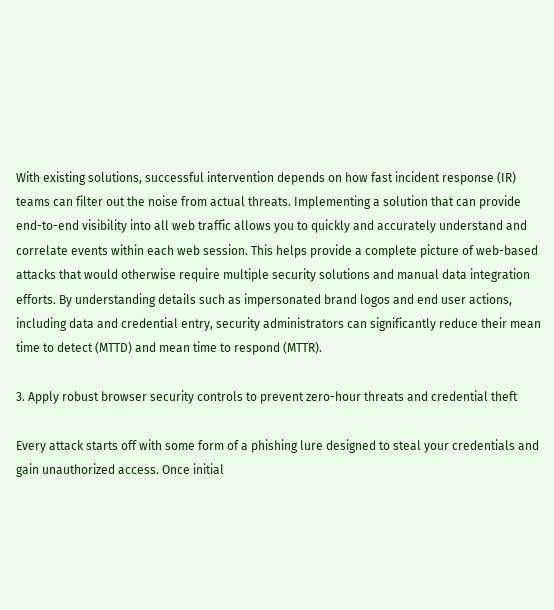With existing solutions, successful intervention depends on how fast incident response (IR) teams can filter out the noise from actual threats. Implementing a solution that can provide end-to-end visibility into all web traffic allows you to quickly and accurately understand and correlate events within each web session. This helps provide a complete picture of web-based attacks that would otherwise require multiple security solutions and manual data integration efforts. By understanding details such as impersonated brand logos and end user actions, including data and credential entry, security administrators can significantly reduce their mean time to detect (MTTD) and mean time to respond (MTTR).

3. Apply robust browser security controls to prevent zero-hour threats and credential theft

Every attack starts off with some form of a phishing lure designed to steal your credentials and gain unauthorized access. Once initial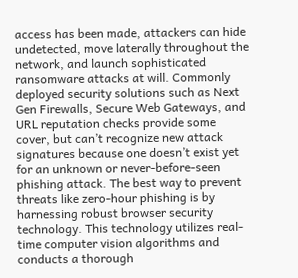access has been made, attackers can hide undetected, move laterally throughout the network, and launch sophisticated ransomware attacks at will. Commonly deployed security solutions such as Next Gen Firewalls, Secure Web Gateways, and URL reputation checks provide some cover, but can’t recognize new attack signatures because one doesn’t exist yet for an unknown or never-before-seen phishing attack. The best way to prevent threats like zero-hour phishing is by harnessing robust browser security technology. This technology utilizes real-time computer vision algorithms and conducts a thorough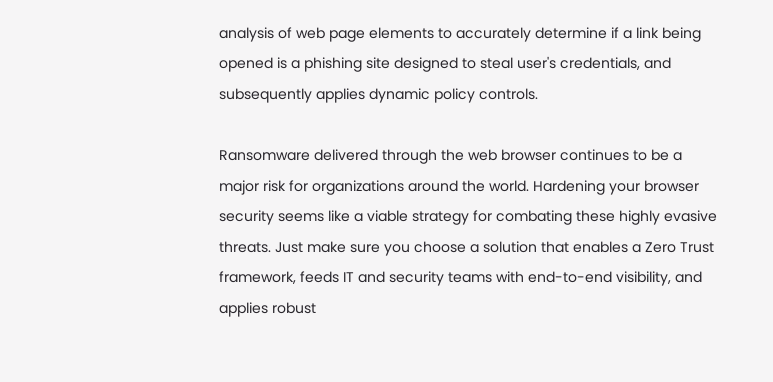analysis of web page elements to accurately determine if a link being opened is a phishing site designed to steal user's credentials, and subsequently applies dynamic policy controls.

Ransomware delivered through the web browser continues to be a major risk for organizations around the world. Hardening your browser security seems like a viable strategy for combating these highly evasive threats. Just make sure you choose a solution that enables a Zero Trust framework, feeds IT and security teams with end-to-end visibility, and applies robust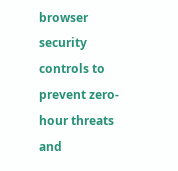browser security controls to prevent zero-hour threats and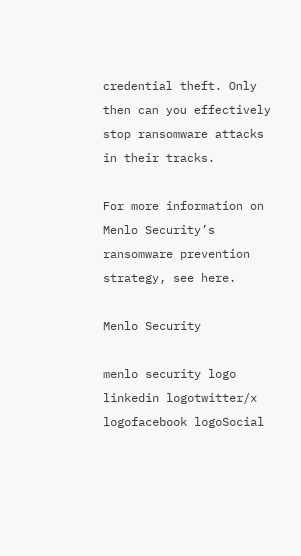credential theft. Only then can you effectively stop ransomware attacks in their tracks.

For more information on Menlo Security’s ransomware prevention strategy, see here.

Menlo Security

menlo security logo
linkedin logotwitter/x logofacebook logoSocial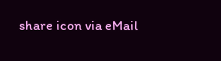share icon via eMail